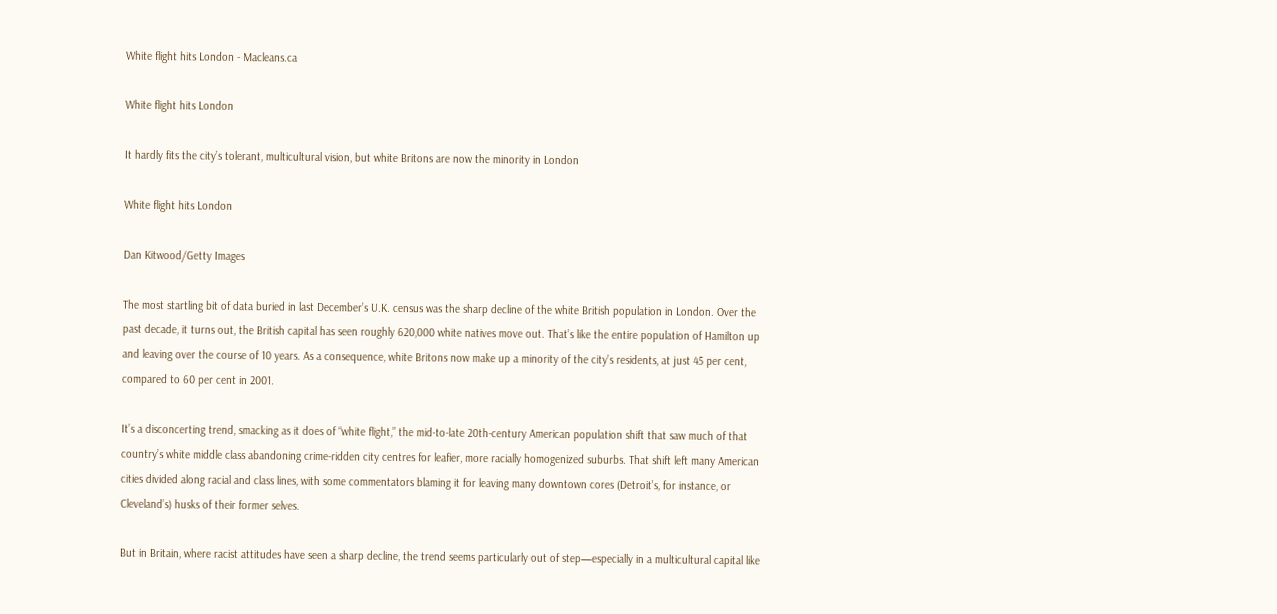White flight hits London - Macleans.ca

White flight hits London

It hardly fits the city’s tolerant, multicultural vision, but white Britons are now the minority in London

White flight hits London

Dan Kitwood/Getty Images

The most startling bit of data buried in last December’s U.K. census was the sharp decline of the white British population in London. Over the past decade, it turns out, the British capital has seen roughly 620,000 white natives move out. That’s like the entire population of Hamilton up and leaving over the course of 10 years. As a consequence, white Britons now make up a minority of the city’s residents, at just 45 per cent, compared to 60 per cent in 2001.

It’s a disconcerting trend, smacking as it does of “white flight,” the mid-to-late 20th-century American population shift that saw much of that country’s white middle class abandoning crime-ridden city centres for leafier, more racially homogenized suburbs. That shift left many American cities divided along racial and class lines, with some commentators blaming it for leaving many downtown cores (Detroit’s, for instance, or Cleveland’s) husks of their former selves.

But in Britain, where racist attitudes have seen a sharp decline, the trend seems particularly out of step—especially in a multicultural capital like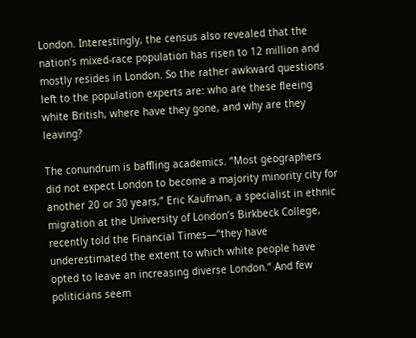London. Interestingly, the census also revealed that the nation’s mixed-race population has risen to 12 million and mostly resides in London. So the rather awkward questions left to the population experts are: who are these fleeing white British, where have they gone, and why are they leaving?

The conundrum is baffling academics. “Most geographers did not expect London to become a majority minority city for another 20 or 30 years,” Eric Kaufman, a specialist in ethnic migration at the University of London’s Birkbeck College, recently told the Financial Times—“they have underestimated the extent to which white people have opted to leave an increasing diverse London.” And few politicians seem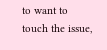to want to touch the issue,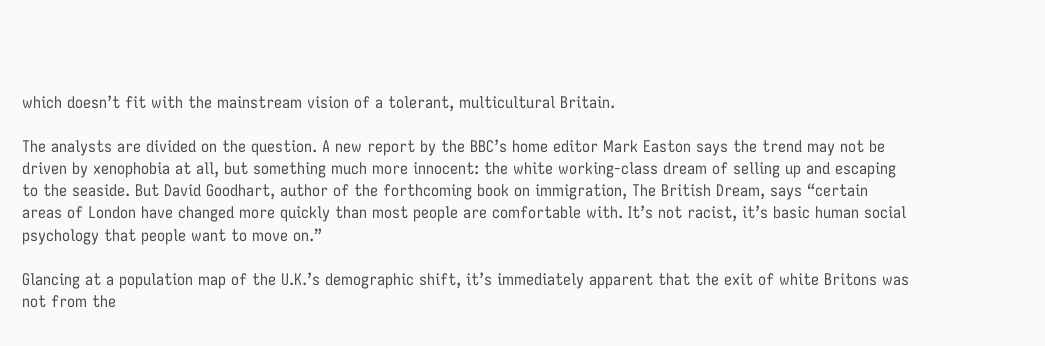which doesn’t fit with the mainstream vision of a tolerant, multicultural Britain.

The analysts are divided on the question. A new report by the BBC’s home editor Mark Easton says the trend may not be driven by xenophobia at all, but something much more innocent: the white working-class dream of selling up and escaping to the seaside. But David Goodhart, author of the forthcoming book on immigration, The British Dream, says “certain areas of London have changed more quickly than most people are comfortable with. It’s not racist, it’s basic human social psychology that people want to move on.”

Glancing at a population map of the U.K.’s demographic shift, it’s immediately apparent that the exit of white Britons was not from the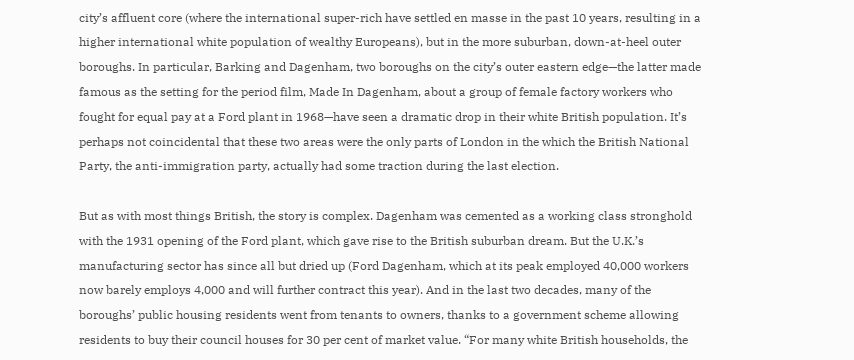city’s affluent core (where the international super-rich have settled en masse in the past 10 years, resulting in a higher international white population of wealthy Europeans), but in the more suburban, down-at-heel outer boroughs. In particular, Barking and Dagenham, two boroughs on the city’s outer eastern edge—the latter made famous as the setting for the period film, Made In Dagenham, about a group of female factory workers who fought for equal pay at a Ford plant in 1968—have seen a dramatic drop in their white British population. It’s perhaps not coincidental that these two areas were the only parts of London in the which the British National Party, the anti-immigration party, actually had some traction during the last election.

But as with most things British, the story is complex. Dagenham was cemented as a working class stronghold with the 1931 opening of the Ford plant, which gave rise to the British suburban dream. But the U.K.’s manufacturing sector has since all but dried up (Ford Dagenham, which at its peak employed 40,000 workers now barely employs 4,000 and will further contract this year). And in the last two decades, many of the boroughs’ public housing residents went from tenants to owners, thanks to a government scheme allowing residents to buy their council houses for 30 per cent of market value. “For many white British households, the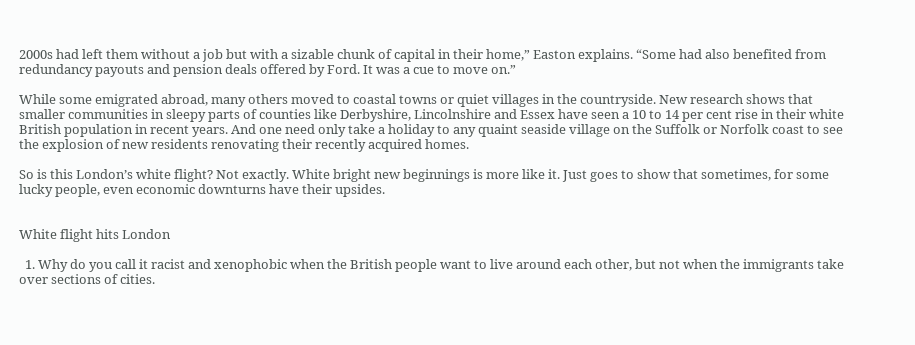2000s had left them without a job but with a sizable chunk of capital in their home,” Easton explains. “Some had also benefited from redundancy payouts and pension deals offered by Ford. It was a cue to move on.”

While some emigrated abroad, many others moved to coastal towns or quiet villages in the countryside. New research shows that smaller communities in sleepy parts of counties like Derbyshire, Lincolnshire and Essex have seen a 10 to 14 per cent rise in their white British population in recent years. And one need only take a holiday to any quaint seaside village on the Suffolk or Norfolk coast to see the explosion of new residents renovating their recently acquired homes.

So is this London’s white flight? Not exactly. White bright new beginnings is more like it. Just goes to show that sometimes, for some lucky people, even economic downturns have their upsides.


White flight hits London

  1. Why do you call it racist and xenophobic when the British people want to live around each other, but not when the immigrants take over sections of cities.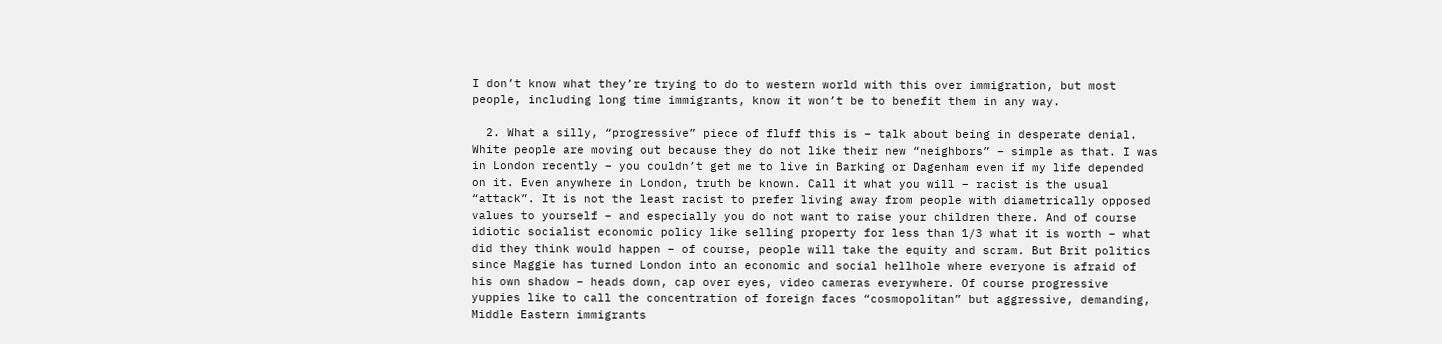I don’t know what they’re trying to do to western world with this over immigration, but most people, including long time immigrants, know it won’t be to benefit them in any way.

  2. What a silly, “progressive” piece of fluff this is – talk about being in desperate denial. White people are moving out because they do not like their new “neighbors” – simple as that. I was in London recently – you couldn’t get me to live in Barking or Dagenham even if my life depended on it. Even anywhere in London, truth be known. Call it what you will – racist is the usual “attack”. It is not the least racist to prefer living away from people with diametrically opposed values to yourself – and especially you do not want to raise your children there. And of course idiotic socialist economic policy like selling property for less than 1/3 what it is worth – what did they think would happen – of course, people will take the equity and scram. But Brit politics since Maggie has turned London into an economic and social hellhole where everyone is afraid of his own shadow – heads down, cap over eyes, video cameras everywhere. Of course progressive yuppies like to call the concentration of foreign faces “cosmopolitan” but aggressive, demanding, Middle Eastern immigrants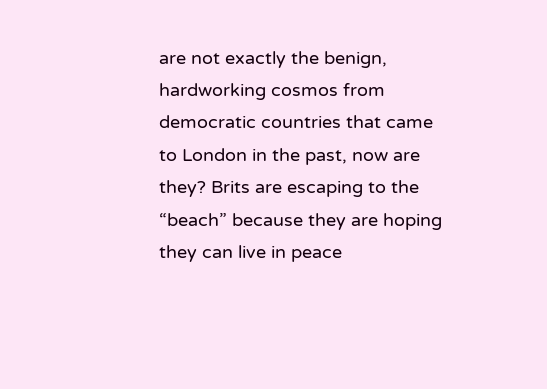are not exactly the benign, hardworking cosmos from democratic countries that came to London in the past, now are they? Brits are escaping to the “beach” because they are hoping they can live in peace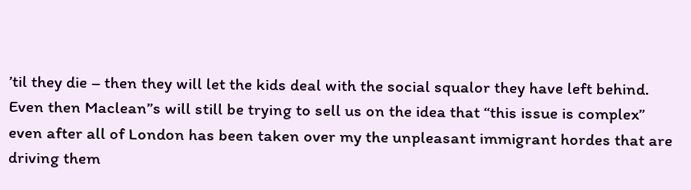’til they die – then they will let the kids deal with the social squalor they have left behind. Even then Maclean”s will still be trying to sell us on the idea that “this issue is complex” even after all of London has been taken over my the unpleasant immigrant hordes that are driving them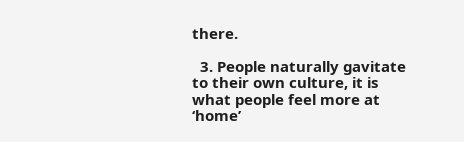there.

  3. People naturally gavitate to their own culture, it is what people feel more at ‘home’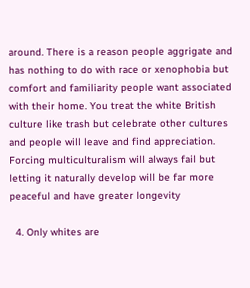around. There is a reason people aggrigate and has nothing to do with race or xenophobia but comfort and familiarity people want associated with their home. You treat the white British culture like trash but celebrate other cultures and people will leave and find appreciation. Forcing multiculturalism will always fail but letting it naturally develop will be far more peaceful and have greater longevity

  4. Only whites are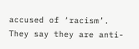accused of ‘racism’. They say they are anti-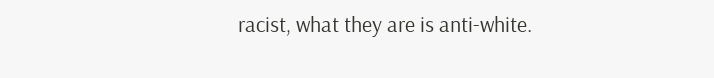racist, what they are is anti-white.